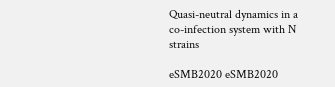Quasi-neutral dynamics in a co-infection system with N strains

eSMB2020 eSMB2020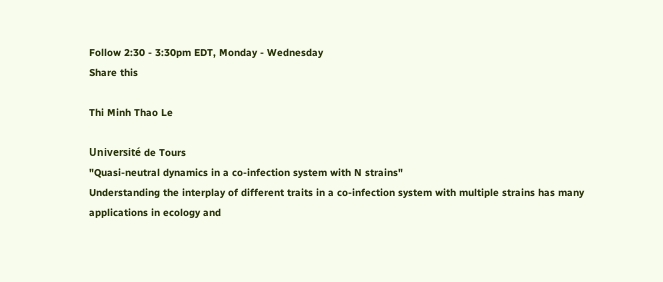Follow 2:30 - 3:30pm EDT, Monday - Wednesday
Share this

Thi Minh Thao Le

Université de Tours
"Quasi-neutral dynamics in a co-infection system with N strains"
Understanding the interplay of different traits in a co-infection system with multiple strains has many applications in ecology and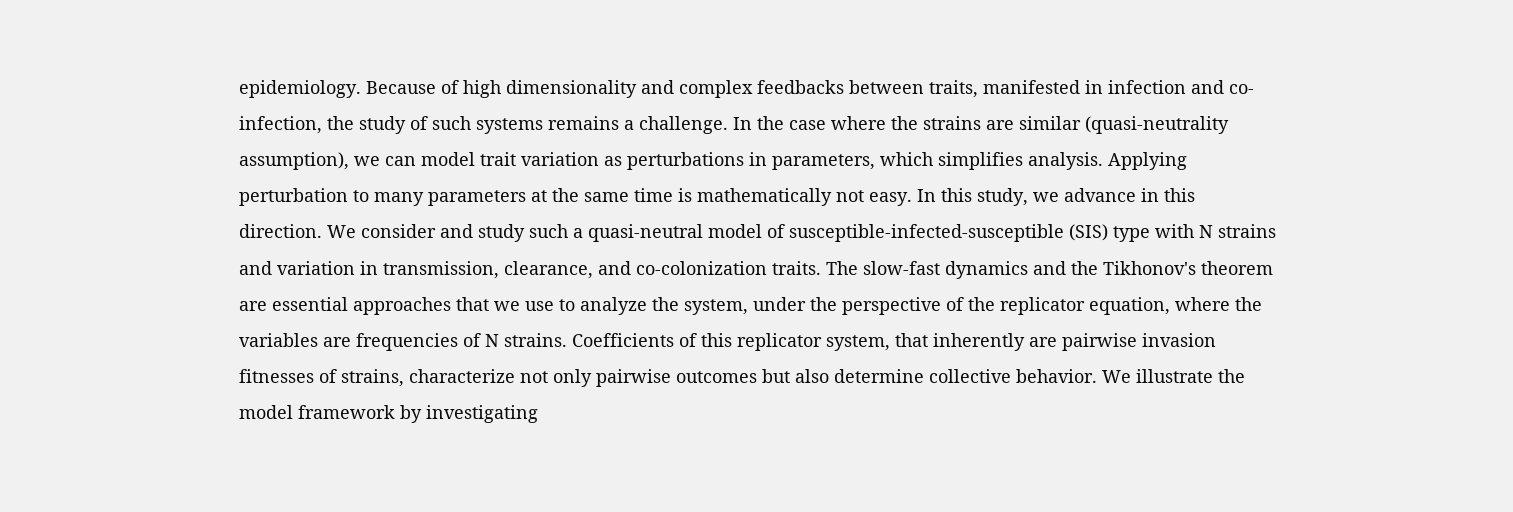epidemiology. Because of high dimensionality and complex feedbacks between traits, manifested in infection and co-infection, the study of such systems remains a challenge. In the case where the strains are similar (quasi-neutrality assumption), we can model trait variation as perturbations in parameters, which simplifies analysis. Applying perturbation to many parameters at the same time is mathematically not easy. In this study, we advance in this direction. We consider and study such a quasi-neutral model of susceptible-infected-susceptible (SIS) type with N strains and variation in transmission, clearance, and co-colonization traits. The slow-fast dynamics and the Tikhonov's theorem are essential approaches that we use to analyze the system, under the perspective of the replicator equation, where the variables are frequencies of N strains. Coefficients of this replicator system, that inherently are pairwise invasion fitnesses of strains, characterize not only pairwise outcomes but also determine collective behavior. We illustrate the model framework by investigating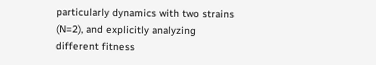particularly dynamics with two strains (N=2), and explicitly analyzing different fitness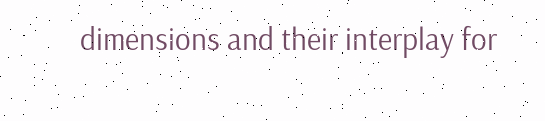dimensions and their interplay for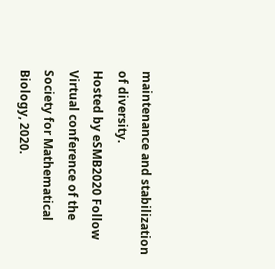maintenance and stabilization of diversity.
Hosted by eSMB2020 Follow
Virtual conference of the Society for Mathematical Biology, 2020.